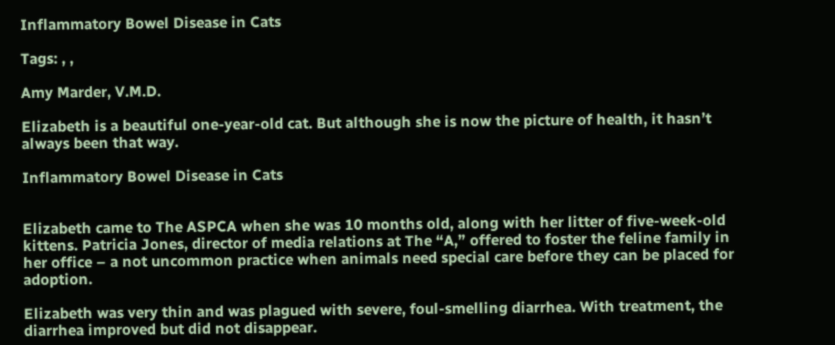Inflammatory Bowel Disease in Cats

Tags: , ,

Amy Marder, V.M.D.

Elizabeth is a beautiful one-year-old cat. But although she is now the picture of health, it hasn’t always been that way.

Inflammatory Bowel Disease in Cats


Elizabeth came to The ASPCA when she was 10 months old, along with her litter of five-week-old kittens. Patricia Jones, director of media relations at The “A,” offered to foster the feline family in her office – a not uncommon practice when animals need special care before they can be placed for adoption.

Elizabeth was very thin and was plagued with severe, foul-smelling diarrhea. With treatment, the diarrhea improved but did not disappear.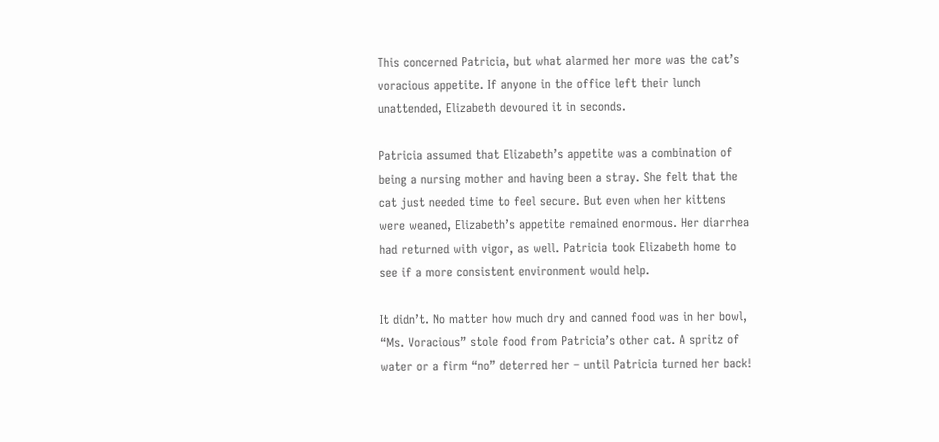This concerned Patricia, but what alarmed her more was the cat’s voracious appetite. If anyone in the office left their lunch unattended, Elizabeth devoured it in seconds.

Patricia assumed that Elizabeth’s appetite was a combination of being a nursing mother and having been a stray. She felt that the cat just needed time to feel secure. But even when her kittens were weaned, Elizabeth’s appetite remained enormous. Her diarrhea had returned with vigor, as well. Patricia took Elizabeth home to see if a more consistent environment would help.

It didn’t. No matter how much dry and canned food was in her bowl, “Ms. Voracious” stole food from Patricia’s other cat. A spritz of water or a firm “no” deterred her – until Patricia turned her back!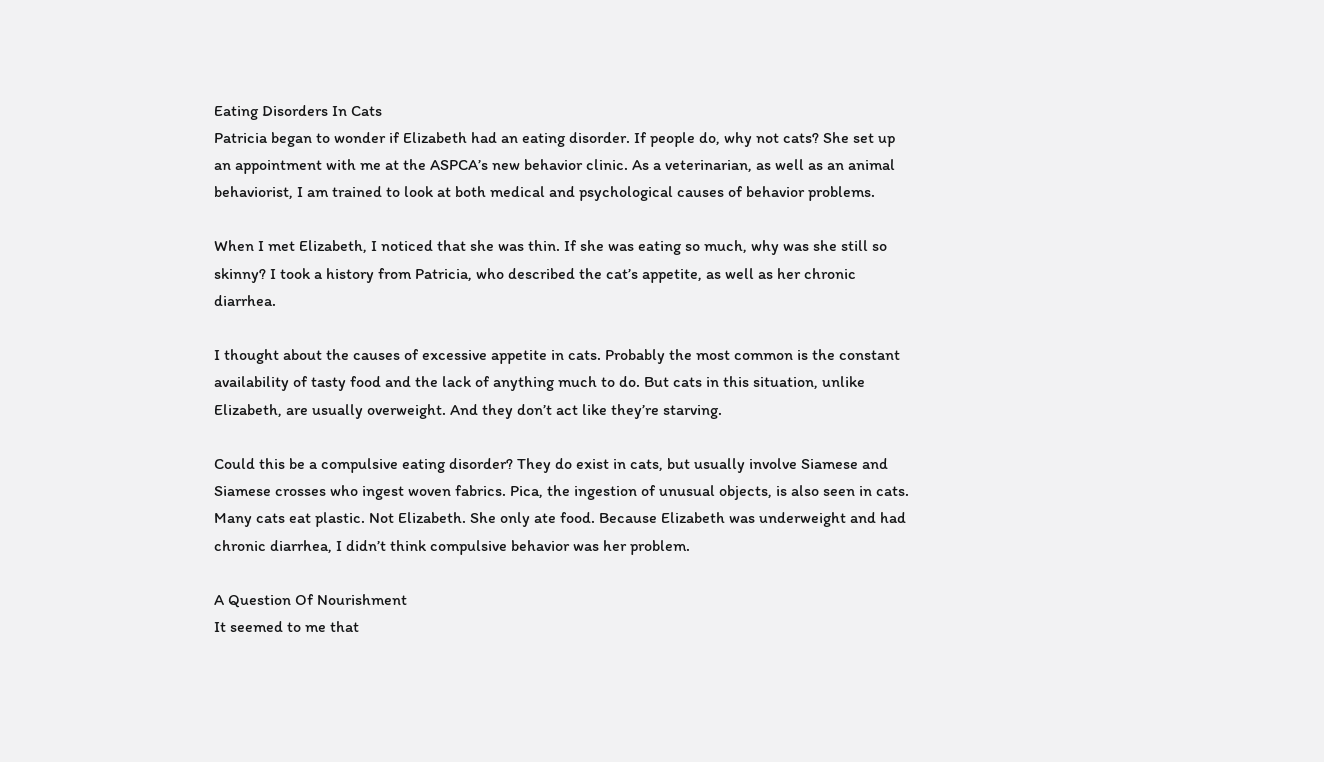Eating Disorders In Cats
Patricia began to wonder if Elizabeth had an eating disorder. If people do, why not cats? She set up an appointment with me at the ASPCA’s new behavior clinic. As a veterinarian, as well as an animal behaviorist, I am trained to look at both medical and psychological causes of behavior problems.

When I met Elizabeth, I noticed that she was thin. If she was eating so much, why was she still so skinny? I took a history from Patricia, who described the cat’s appetite, as well as her chronic diarrhea.

I thought about the causes of excessive appetite in cats. Probably the most common is the constant availability of tasty food and the lack of anything much to do. But cats in this situation, unlike Elizabeth, are usually overweight. And they don’t act like they’re starving.

Could this be a compulsive eating disorder? They do exist in cats, but usually involve Siamese and Siamese crosses who ingest woven fabrics. Pica, the ingestion of unusual objects, is also seen in cats. Many cats eat plastic. Not Elizabeth. She only ate food. Because Elizabeth was underweight and had chronic diarrhea, I didn’t think compulsive behavior was her problem.

A Question Of Nourishment
It seemed to me that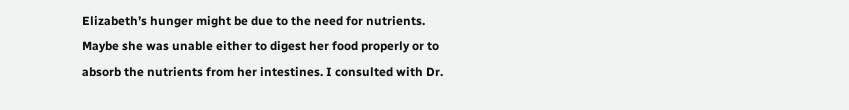Elizabeth’s hunger might be due to the need for nutrients. Maybe she was unable either to digest her food properly or to absorb the nutrients from her intestines. I consulted with Dr.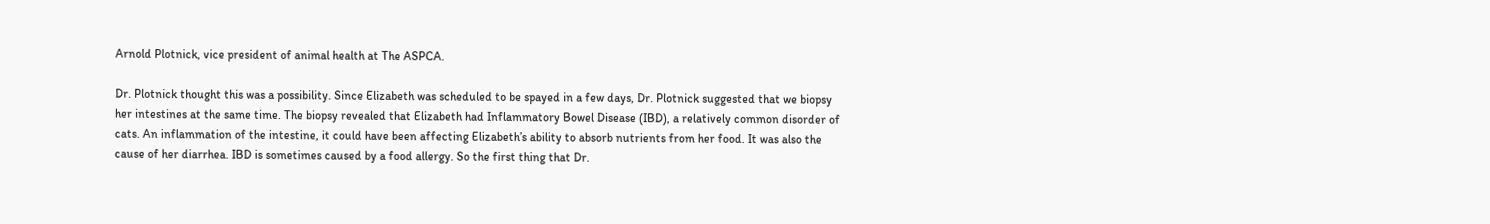Arnold Plotnick, vice president of animal health at The ASPCA.

Dr. Plotnick thought this was a possibility. Since Elizabeth was scheduled to be spayed in a few days, Dr. Plotnick suggested that we biopsy her intestines at the same time. The biopsy revealed that Elizabeth had Inflammatory Bowel Disease (IBD), a relatively common disorder of cats. An inflammation of the intestine, it could have been affecting Elizabeth’s ability to absorb nutrients from her food. It was also the cause of her diarrhea. IBD is sometimes caused by a food allergy. So the first thing that Dr.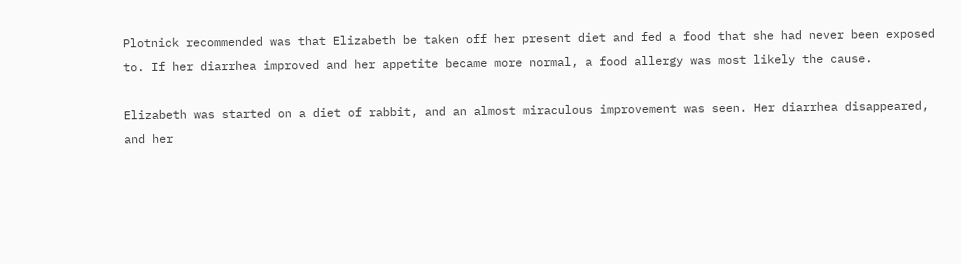Plotnick recommended was that Elizabeth be taken off her present diet and fed a food that she had never been exposed to. If her diarrhea improved and her appetite became more normal, a food allergy was most likely the cause.

Elizabeth was started on a diet of rabbit, and an almost miraculous improvement was seen. Her diarrhea disappeared, and her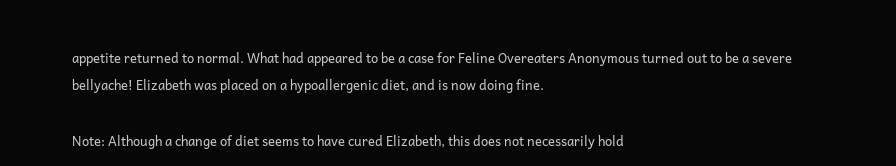appetite returned to normal. What had appeared to be a case for Feline Overeaters Anonymous turned out to be a severe bellyache! Elizabeth was placed on a hypoallergenic diet, and is now doing fine.

Note: Although a change of diet seems to have cured Elizabeth, this does not necessarily hold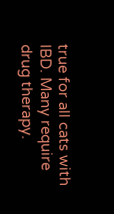true for all cats with IBD. Many require drug therapy.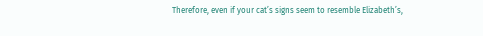Therefore, even if your cat’s signs seem to resemble Elizabeth’s,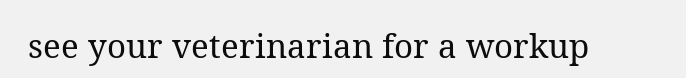see your veterinarian for a workup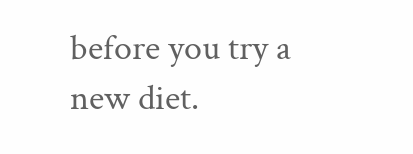before you try a new diet.